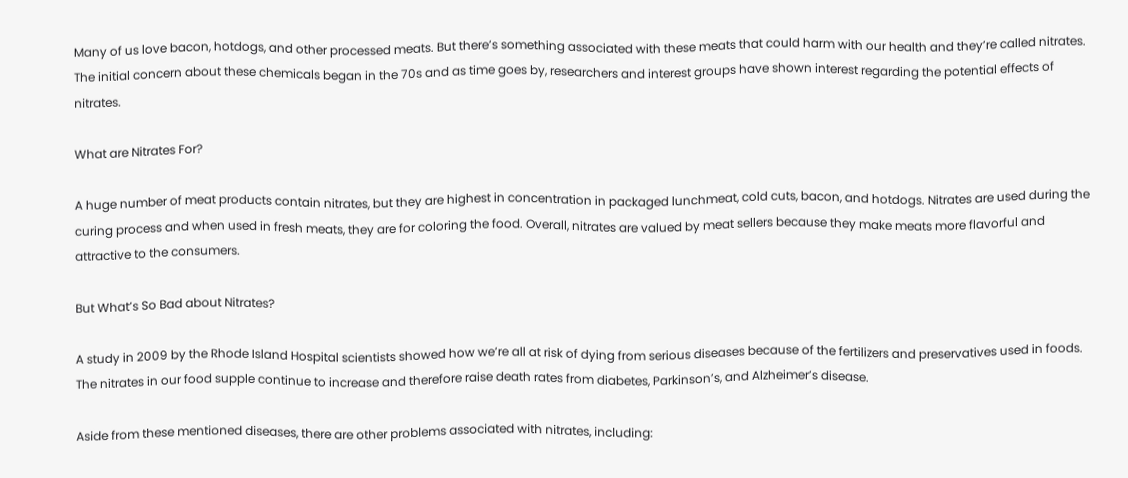Many of us love bacon, hotdogs, and other processed meats. But there’s something associated with these meats that could harm with our health and they’re called nitrates. The initial concern about these chemicals began in the 70s and as time goes by, researchers and interest groups have shown interest regarding the potential effects of nitrates.

What are Nitrates For?

A huge number of meat products contain nitrates, but they are highest in concentration in packaged lunchmeat, cold cuts, bacon, and hotdogs. Nitrates are used during the curing process and when used in fresh meats, they are for coloring the food. Overall, nitrates are valued by meat sellers because they make meats more flavorful and attractive to the consumers.

But What’s So Bad about Nitrates?

A study in 2009 by the Rhode Island Hospital scientists showed how we’re all at risk of dying from serious diseases because of the fertilizers and preservatives used in foods. The nitrates in our food supple continue to increase and therefore raise death rates from diabetes, Parkinson’s, and Alzheimer’s disease.

Aside from these mentioned diseases, there are other problems associated with nitrates, including: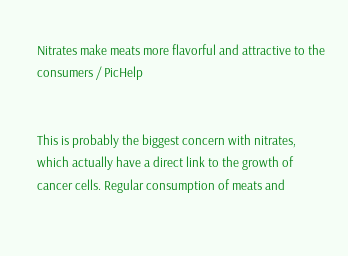Nitrates make meats more flavorful and attractive to the consumers / PicHelp


This is probably the biggest concern with nitrates, which actually have a direct link to the growth of cancer cells. Regular consumption of meats and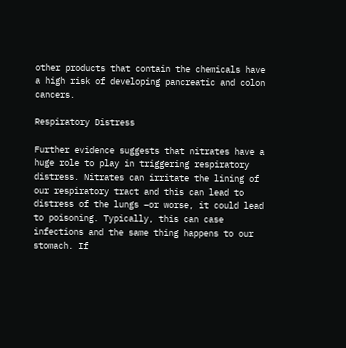other products that contain the chemicals have a high risk of developing pancreatic and colon cancers.

Respiratory Distress

Further evidence suggests that nitrates have a huge role to play in triggering respiratory distress. Nitrates can irritate the lining of our respiratory tract and this can lead to distress of the lungs –or worse, it could lead to poisoning. Typically, this can case infections and the same thing happens to our stomach. If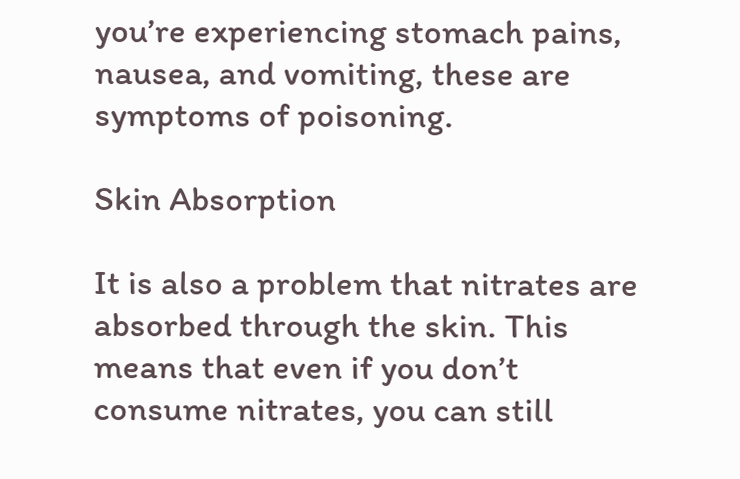you’re experiencing stomach pains, nausea, and vomiting, these are symptoms of poisoning.

Skin Absorption

It is also a problem that nitrates are absorbed through the skin. This means that even if you don’t consume nitrates, you can still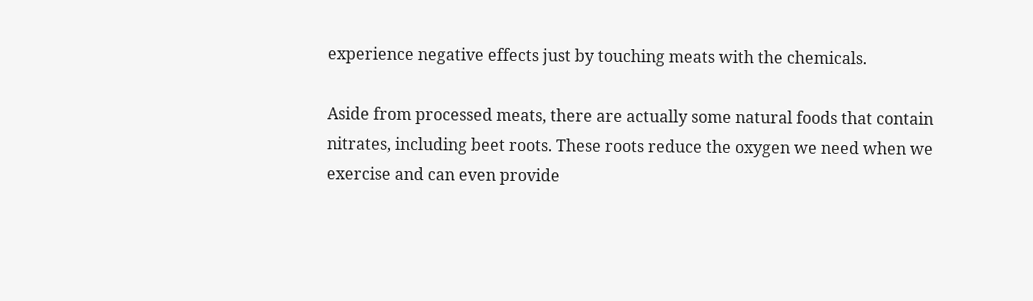experience negative effects just by touching meats with the chemicals.

Aside from processed meats, there are actually some natural foods that contain nitrates, including beet roots. These roots reduce the oxygen we need when we exercise and can even provide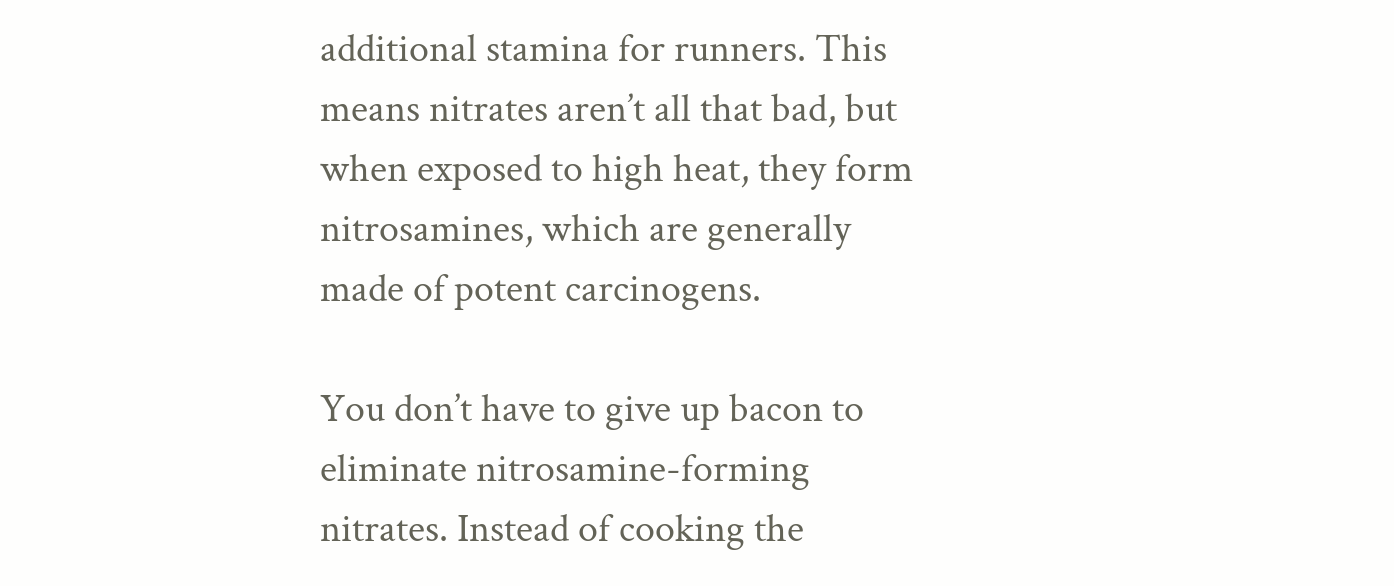additional stamina for runners. This means nitrates aren’t all that bad, but when exposed to high heat, they form nitrosamines, which are generally made of potent carcinogens.

You don’t have to give up bacon to eliminate nitrosamine-forming nitrates. Instead of cooking the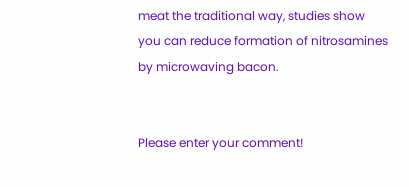meat the traditional way, studies show you can reduce formation of nitrosamines by microwaving bacon.


Please enter your comment!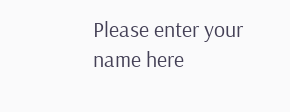Please enter your name here